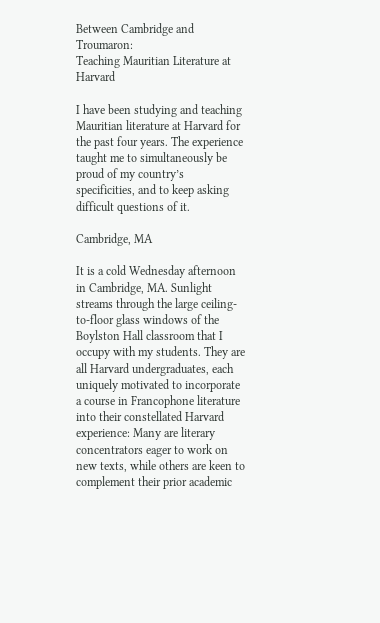Between Cambridge and Troumaron:
Teaching Mauritian Literature at Harvard

I have been studying and teaching Mauritian literature at Harvard for the past four years. The experience taught me to simultaneously be proud of my country’s specificities, and to keep asking difficult questions of it.

Cambridge, MA

It is a cold Wednesday afternoon in Cambridge, MA. Sunlight streams through the large ceiling-to-floor glass windows of the Boylston Hall classroom that I occupy with my students. They are all Harvard undergraduates, each uniquely motivated to incorporate a course in Francophone literature into their constellated Harvard experience: Many are literary concentrators eager to work on new texts, while others are keen to complement their prior academic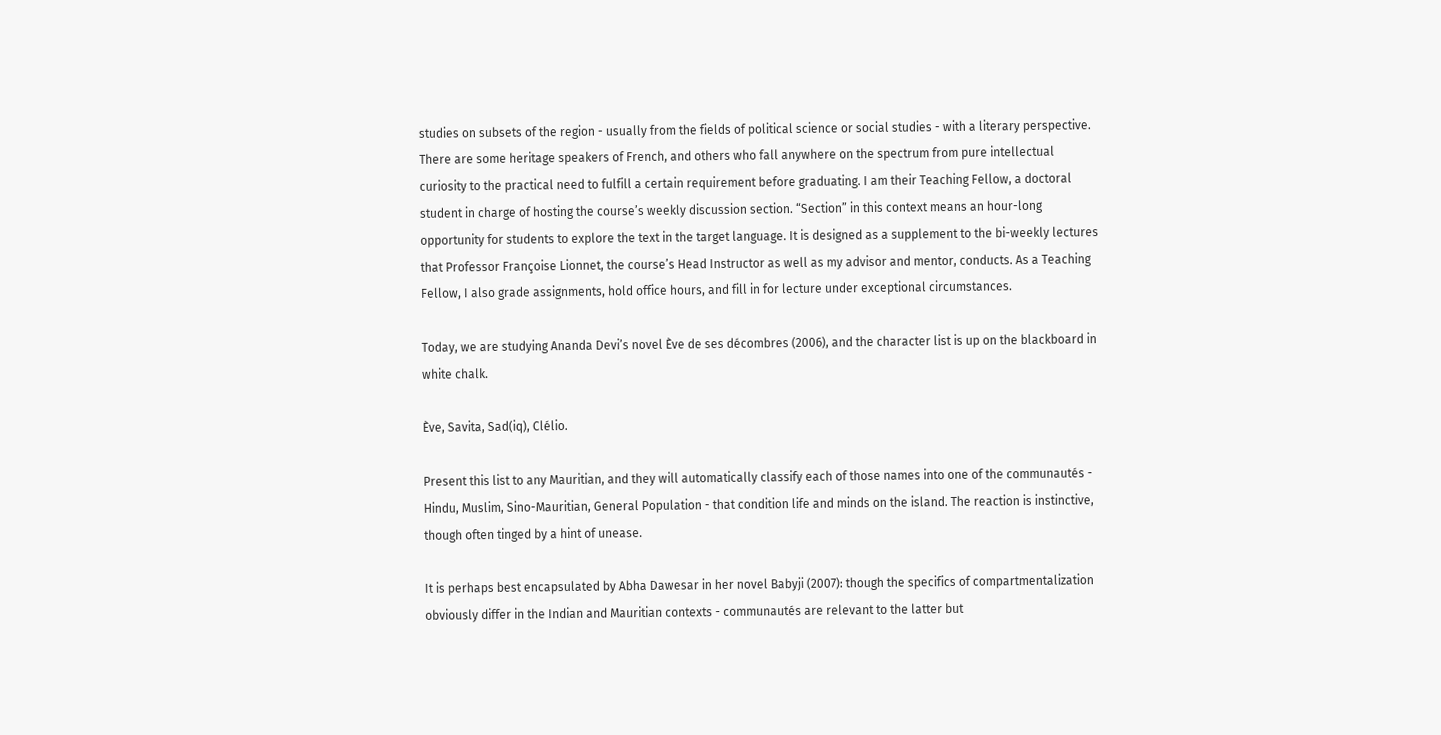studies on subsets of the region - usually from the fields of political science or social studies - with a literary perspective. There are some heritage speakers of French, and others who fall anywhere on the spectrum from pure intellectual curiosity to the practical need to fulfill a certain requirement before graduating. I am their Teaching Fellow, a doctoral student in charge of hosting the course’s weekly discussion section. “Section” in this context means an hour-long opportunity for students to explore the text in the target language. It is designed as a supplement to the bi-weekly lectures that Professor Françoise Lionnet, the course’s Head Instructor as well as my advisor and mentor, conducts. As a Teaching Fellow, I also grade assignments, hold office hours, and fill in for lecture under exceptional circumstances.

Today, we are studying Ananda Devi’s novel Ève de ses décombres (2006), and the character list is up on the blackboard in white chalk.

Ève, Savita, Sad(iq), Clélio.

Present this list to any Mauritian, and they will automatically classify each of those names into one of the communautés - Hindu, Muslim, Sino-Mauritian, General Population - that condition life and minds on the island. The reaction is instinctive, though often tinged by a hint of unease.

It is perhaps best encapsulated by Abha Dawesar in her novel Babyji (2007): though the specifics of compartmentalization obviously differ in the Indian and Mauritian contexts - communautés are relevant to the latter but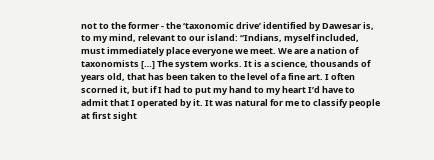not to the former - the ‘taxonomic drive’ identified by Dawesar is, to my mind, relevant to our island: “Indians, myself included, must immediately place everyone we meet. We are a nation of taxonomists […] The system works. It is a science, thousands of years old, that has been taken to the level of a fine art. I often scorned it, but if I had to put my hand to my heart I’d have to admit that I operated by it. It was natural for me to classify people at first sight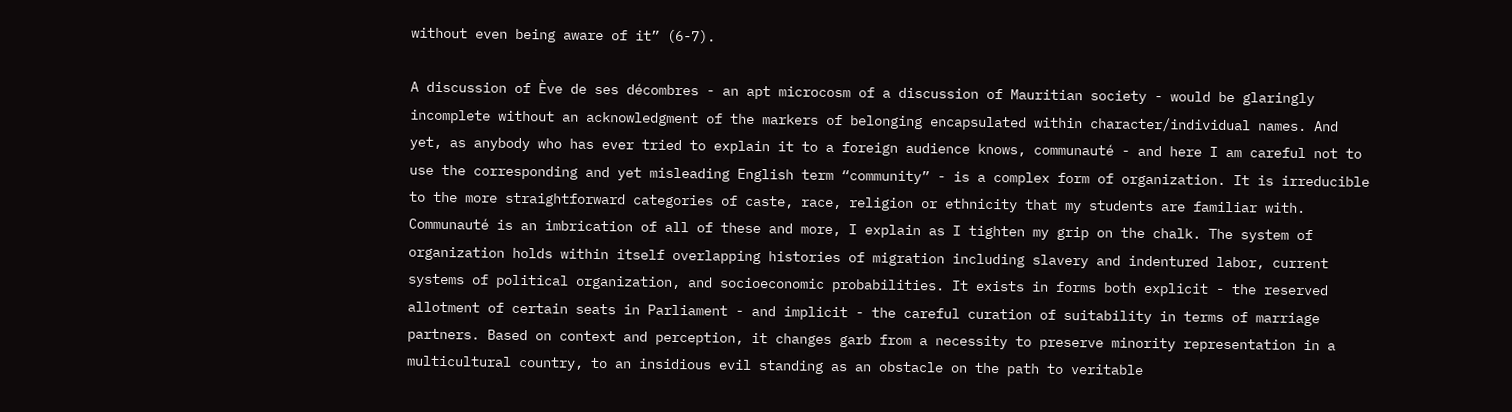without even being aware of it” (6-7).

A discussion of Ève de ses décombres - an apt microcosm of a discussion of Mauritian society - would be glaringly incomplete without an acknowledgment of the markers of belonging encapsulated within character/individual names. And yet, as anybody who has ever tried to explain it to a foreign audience knows, communauté - and here I am careful not to use the corresponding and yet misleading English term “community” - is a complex form of organization. It is irreducible to the more straightforward categories of caste, race, religion or ethnicity that my students are familiar with. Communauté is an imbrication of all of these and more, I explain as I tighten my grip on the chalk. The system of organization holds within itself overlapping histories of migration including slavery and indentured labor, current systems of political organization, and socioeconomic probabilities. It exists in forms both explicit - the reserved allotment of certain seats in Parliament - and implicit - the careful curation of suitability in terms of marriage partners. Based on context and perception, it changes garb from a necessity to preserve minority representation in a multicultural country, to an insidious evil standing as an obstacle on the path to veritable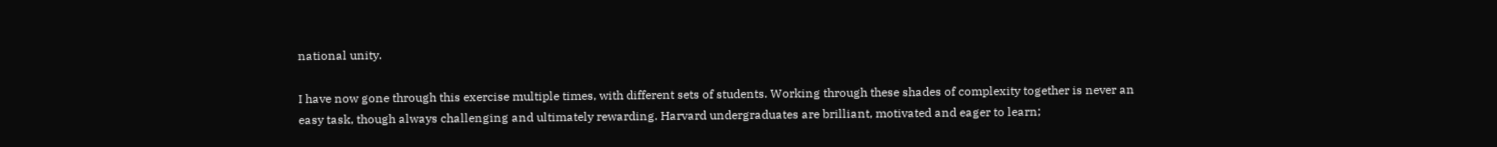national unity.

I have now gone through this exercise multiple times, with different sets of students. Working through these shades of complexity together is never an easy task, though always challenging and ultimately rewarding. Harvard undergraduates are brilliant, motivated and eager to learn;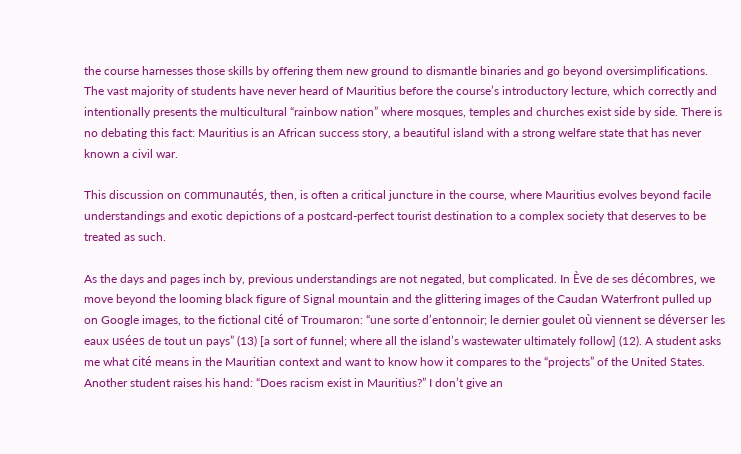the course harnesses those skills by offering them new ground to dismantle binaries and go beyond oversimplifications. The vast majority of students have never heard of Mauritius before the course’s introductory lecture, which correctly and intentionally presents the multicultural “rainbow nation” where mosques, temples and churches exist side by side. There is no debating this fact: Mauritius is an African success story, a beautiful island with a strong welfare state that has never known a civil war.

This discussion on communautés, then, is often a critical juncture in the course, where Mauritius evolves beyond facile understandings and exotic depictions of a postcard-perfect tourist destination to a complex society that deserves to be treated as such.

As the days and pages inch by, previous understandings are not negated, but complicated. In Ève de ses décombres, we move beyond the looming black figure of Signal mountain and the glittering images of the Caudan Waterfront pulled up on Google images, to the fictional cité of Troumaron: “une sorte d’entonnoir; le dernier goulet où viennent se déverser les eaux usées de tout un pays” (13) [a sort of funnel; where all the island’s wastewater ultimately follow] (12). A student asks me what cité means in the Mauritian context and want to know how it compares to the “projects” of the United States. Another student raises his hand: “Does racism exist in Mauritius?” I don’t give an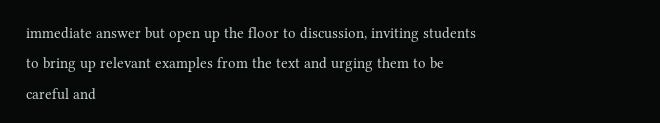immediate answer but open up the floor to discussion, inviting students to bring up relevant examples from the text and urging them to be careful and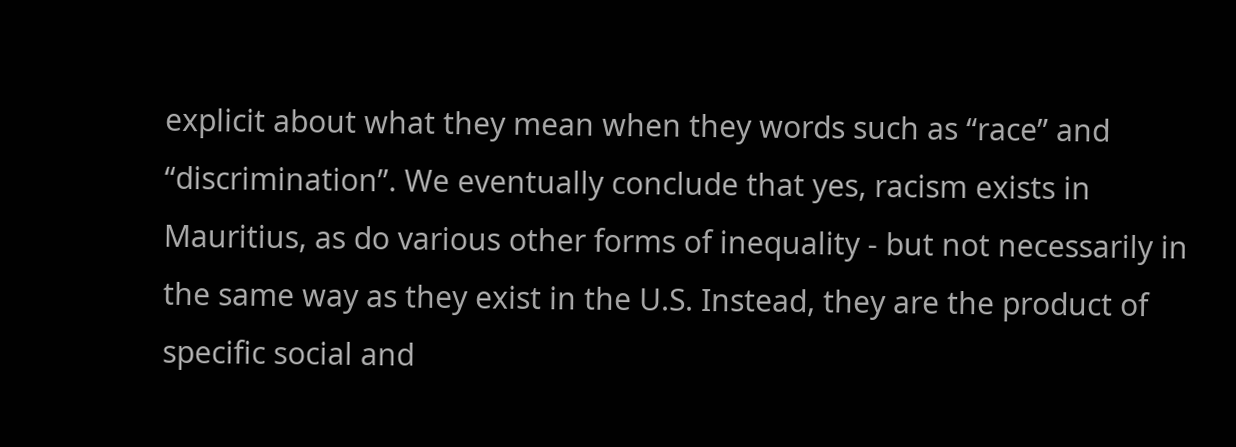explicit about what they mean when they words such as “race” and “discrimination”. We eventually conclude that yes, racism exists in Mauritius, as do various other forms of inequality - but not necessarily in the same way as they exist in the U.S. Instead, they are the product of specific social and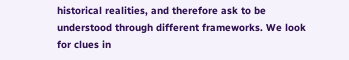historical realities, and therefore ask to be understood through different frameworks. We look for clues in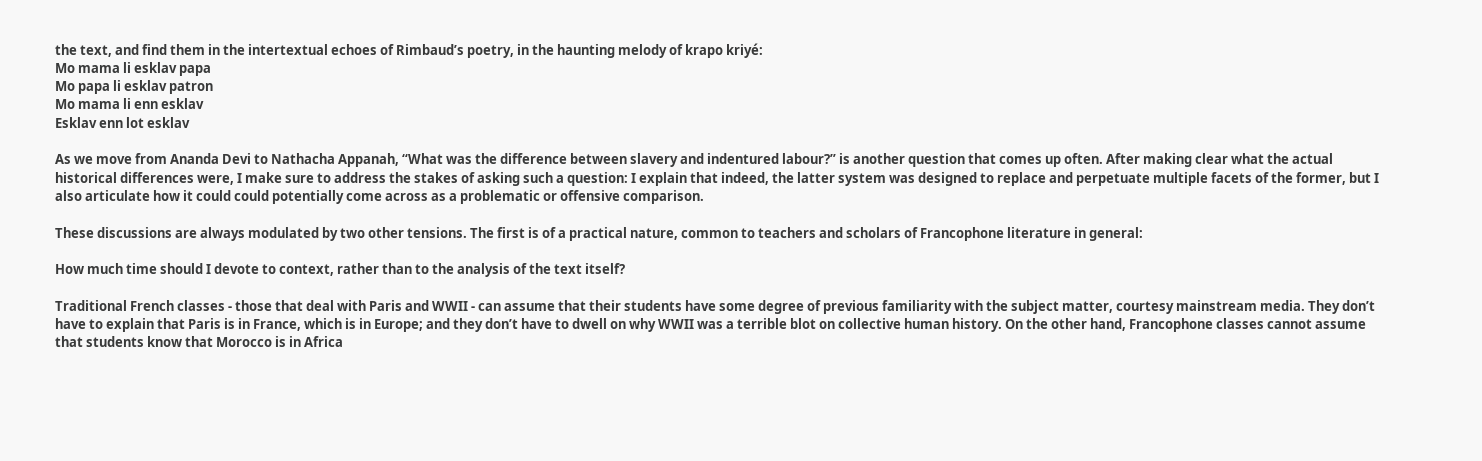the text, and find them in the intertextual echoes of Rimbaud’s poetry, in the haunting melody of krapo kriyé:
Mo mama li esklav papa
Mo papa li esklav patron
Mo mama li enn esklav
Esklav enn lot esklav

As we move from Ananda Devi to Nathacha Appanah, “What was the difference between slavery and indentured labour?” is another question that comes up often. After making clear what the actual historical differences were, I make sure to address the stakes of asking such a question: I explain that indeed, the latter system was designed to replace and perpetuate multiple facets of the former, but I also articulate how it could could potentially come across as a problematic or offensive comparison.

These discussions are always modulated by two other tensions. The first is of a practical nature, common to teachers and scholars of Francophone literature in general:

How much time should I devote to context, rather than to the analysis of the text itself?

Traditional French classes - those that deal with Paris and WWII - can assume that their students have some degree of previous familiarity with the subject matter, courtesy mainstream media. They don’t have to explain that Paris is in France, which is in Europe; and they don’t have to dwell on why WWII was a terrible blot on collective human history. On the other hand, Francophone classes cannot assume that students know that Morocco is in Africa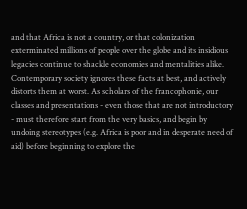and that Africa is not a country, or that colonization exterminated millions of people over the globe and its insidious legacies continue to shackle economies and mentalities alike. Contemporary society ignores these facts at best, and actively distorts them at worst. As scholars of the francophonie, our classes and presentations - even those that are not introductory - must therefore start from the very basics, and begin by undoing stereotypes (e.g. Africa is poor and in desperate need of aid) before beginning to explore the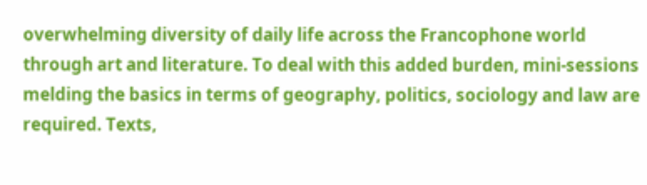overwhelming diversity of daily life across the Francophone world through art and literature. To deal with this added burden, mini-sessions melding the basics in terms of geography, politics, sociology and law are required. Texts,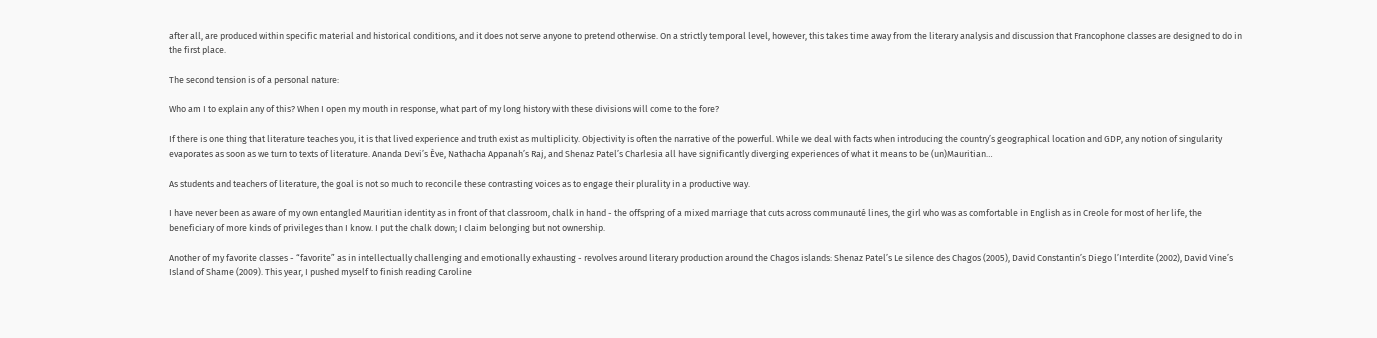after all, are produced within specific material and historical conditions, and it does not serve anyone to pretend otherwise. On a strictly temporal level, however, this takes time away from the literary analysis and discussion that Francophone classes are designed to do in the first place.

The second tension is of a personal nature:

Who am I to explain any of this? When I open my mouth in response, what part of my long history with these divisions will come to the fore?

If there is one thing that literature teaches you, it is that lived experience and truth exist as multiplicity. Objectivity is often the narrative of the powerful. While we deal with facts when introducing the country’s geographical location and GDP, any notion of singularity evaporates as soon as we turn to texts of literature. Ananda Devi’s Ève, Nathacha Appanah’s Raj, and Shenaz Patel’s Charlesia all have significantly diverging experiences of what it means to be (un)Mauritian…

As students and teachers of literature, the goal is not so much to reconcile these contrasting voices as to engage their plurality in a productive way.

I have never been as aware of my own entangled Mauritian identity as in front of that classroom, chalk in hand - the offspring of a mixed marriage that cuts across communauté lines, the girl who was as comfortable in English as in Creole for most of her life, the beneficiary of more kinds of privileges than I know. I put the chalk down; I claim belonging but not ownership.

Another of my favorite classes - “favorite” as in intellectually challenging and emotionally exhausting - revolves around literary production around the Chagos islands: Shenaz Patel’s Le silence des Chagos (2005), David Constantin’s Diego l’Interdite (2002), David Vine’s Island of Shame (2009). This year, I pushed myself to finish reading Caroline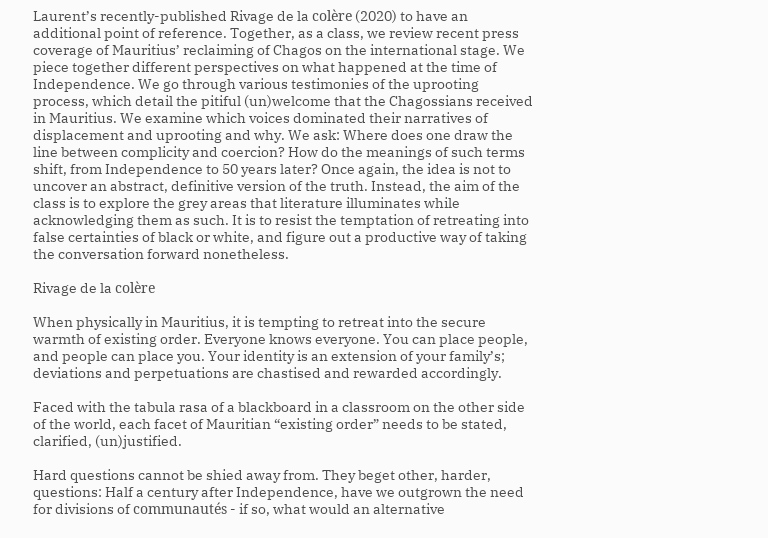Laurent’s recently-published Rivage de la colère (2020) to have an additional point of reference. Together, as a class, we review recent press coverage of Mauritius’ reclaiming of Chagos on the international stage. We piece together different perspectives on what happened at the time of Independence. We go through various testimonies of the uprooting process, which detail the pitiful (un)welcome that the Chagossians received in Mauritius. We examine which voices dominated their narratives of displacement and uprooting and why. We ask: Where does one draw the line between complicity and coercion? How do the meanings of such terms shift, from Independence to 50 years later? Once again, the idea is not to uncover an abstract, definitive version of the truth. Instead, the aim of the class is to explore the grey areas that literature illuminates while acknowledging them as such. It is to resist the temptation of retreating into false certainties of black or white, and figure out a productive way of taking the conversation forward nonetheless.

Rivage de la colère

When physically in Mauritius, it is tempting to retreat into the secure warmth of existing order. Everyone knows everyone. You can place people, and people can place you. Your identity is an extension of your family’s; deviations and perpetuations are chastised and rewarded accordingly.

Faced with the tabula rasa of a blackboard in a classroom on the other side of the world, each facet of Mauritian “existing order” needs to be stated, clarified, (un)justified.

Hard questions cannot be shied away from. They beget other, harder, questions: Half a century after Independence, have we outgrown the need for divisions of communautés - if so, what would an alternative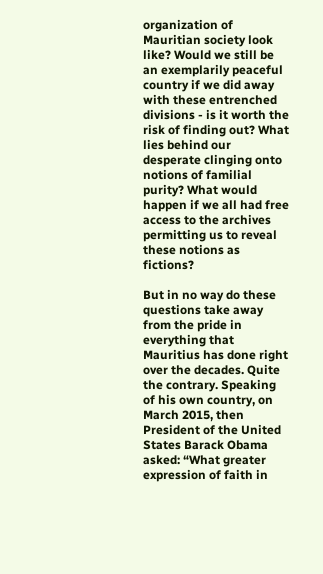organization of Mauritian society look like? Would we still be an exemplarily peaceful country if we did away with these entrenched divisions - is it worth the risk of finding out? What lies behind our desperate clinging onto notions of familial purity? What would happen if we all had free access to the archives permitting us to reveal these notions as fictions?

But in no way do these questions take away from the pride in everything that Mauritius has done right over the decades. Quite the contrary. Speaking of his own country, on March 2015, then President of the United States Barack Obama asked: “What greater expression of faith in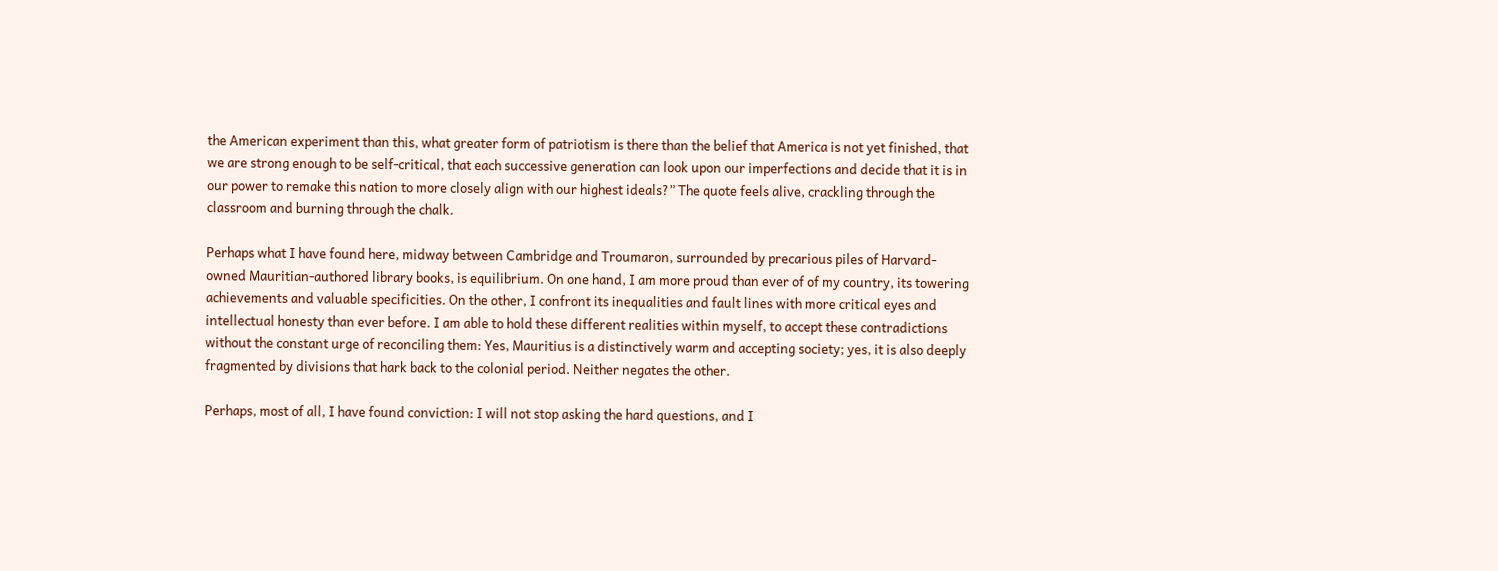the American experiment than this, what greater form of patriotism is there than the belief that America is not yet finished, that we are strong enough to be self-critical, that each successive generation can look upon our imperfections and decide that it is in our power to remake this nation to more closely align with our highest ideals?” The quote feels alive, crackling through the classroom and burning through the chalk.

Perhaps what I have found here, midway between Cambridge and Troumaron, surrounded by precarious piles of Harvard-owned Mauritian-authored library books, is equilibrium. On one hand, I am more proud than ever of of my country, its towering achievements and valuable specificities. On the other, I confront its inequalities and fault lines with more critical eyes and intellectual honesty than ever before. I am able to hold these different realities within myself, to accept these contradictions without the constant urge of reconciling them: Yes, Mauritius is a distinctively warm and accepting society; yes, it is also deeply fragmented by divisions that hark back to the colonial period. Neither negates the other.

Perhaps, most of all, I have found conviction: I will not stop asking the hard questions, and I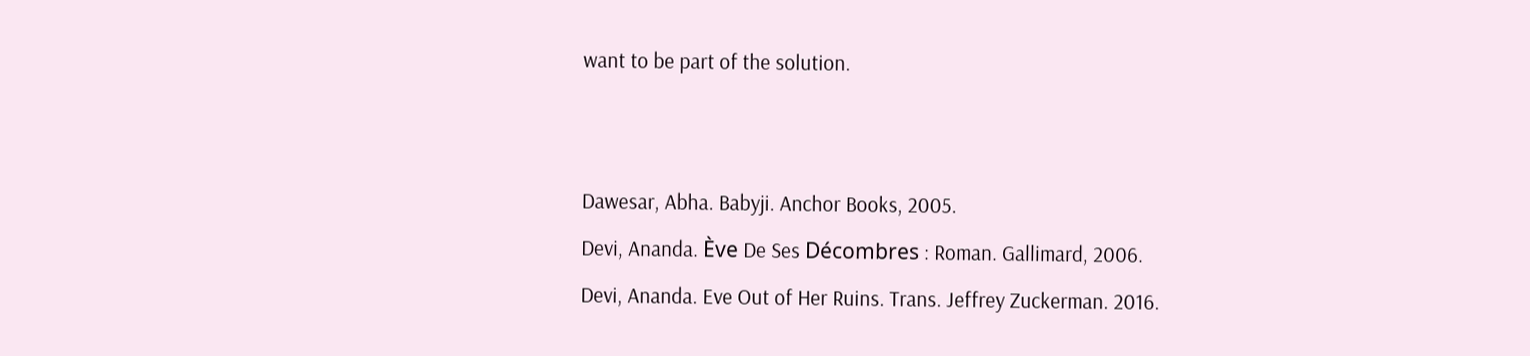want to be part of the solution.


Dawesar, Abha. Babyji. Anchor Books, 2005.
Devi, Ananda. Ève De Ses Décombres : Roman. Gallimard, 2006.
Devi, Ananda. Eve Out of Her Ruins. Trans. Jeffrey Zuckerman. 2016.